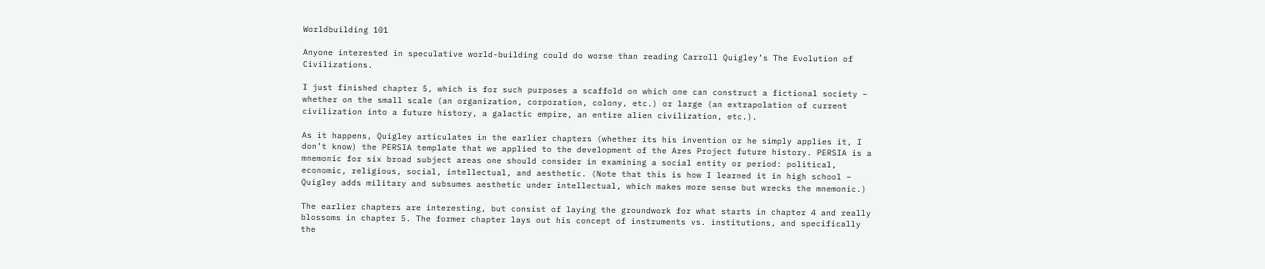Worldbuilding 101

Anyone interested in speculative world-building could do worse than reading Carroll Quigley’s The Evolution of Civilizations.

I just finished chapter 5, which is for such purposes a scaffold on which one can construct a fictional society – whether on the small scale (an organization, corporation, colony, etc.) or large (an extrapolation of current civilization into a future history, a galactic empire, an entire alien civilization, etc.).

As it happens, Quigley articulates in the earlier chapters (whether its his invention or he simply applies it, I don’t know) the PERSIA template that we applied to the development of the Ares Project future history. PERSIA is a mnemonic for six broad subject areas one should consider in examining a social entity or period: political, economic, religious, social, intellectual, and aesthetic. (Note that this is how I learned it in high school – Quigley adds military and subsumes aesthetic under intellectual, which makes more sense but wrecks the mnemonic.)

The earlier chapters are interesting, but consist of laying the groundwork for what starts in chapter 4 and really blossoms in chapter 5. The former chapter lays out his concept of instruments vs. institutions, and specifically the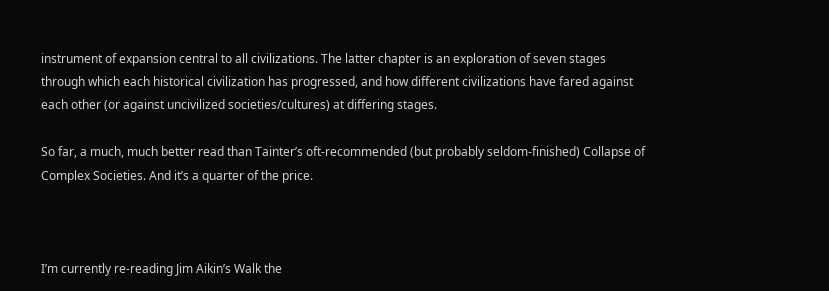instrument of expansion central to all civilizations. The latter chapter is an exploration of seven stages through which each historical civilization has progressed, and how different civilizations have fared against each other (or against uncivilized societies/cultures) at differing stages.

So far, a much, much better read than Tainter’s oft-recommended (but probably seldom-finished) Collapse of Complex Societies. And it’s a quarter of the price.



I’m currently re-reading Jim Aikin’s Walk the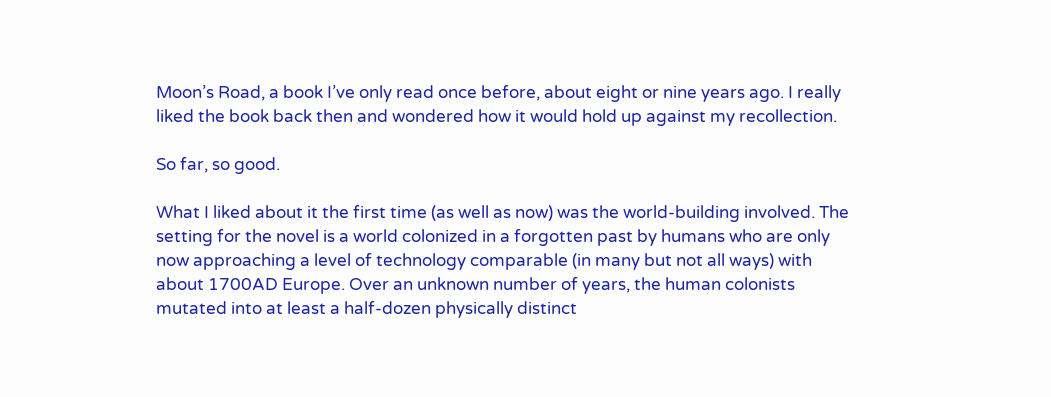Moon’s Road, a book I’ve only read once before, about eight or nine years ago. I really liked the book back then and wondered how it would hold up against my recollection.

So far, so good.

What I liked about it the first time (as well as now) was the world-building involved. The setting for the novel is a world colonized in a forgotten past by humans who are only now approaching a level of technology comparable (in many but not all ways) with about 1700AD Europe. Over an unknown number of years, the human colonists mutated into at least a half-dozen physically distinct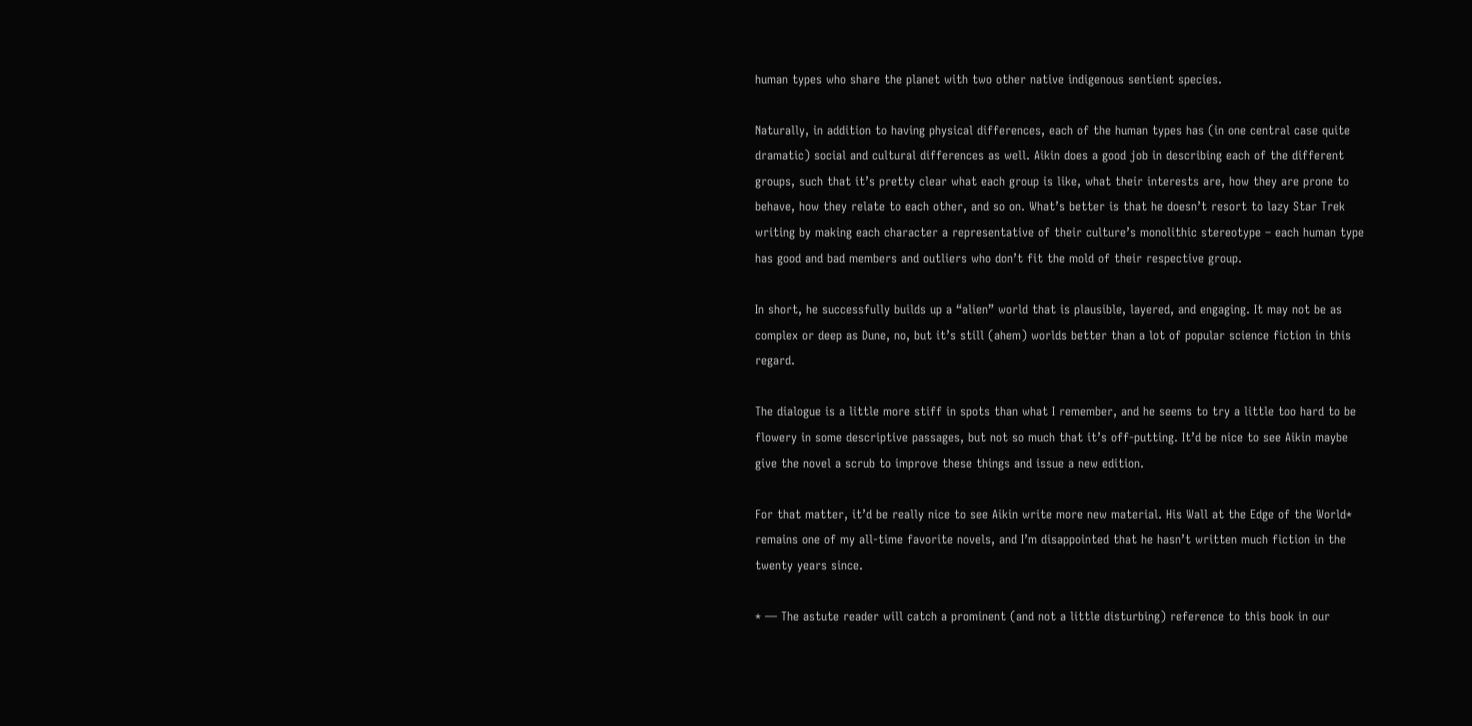human types who share the planet with two other native indigenous sentient species.

Naturally, in addition to having physical differences, each of the human types has (in one central case quite dramatic) social and cultural differences as well. Aikin does a good job in describing each of the different groups, such that it’s pretty clear what each group is like, what their interests are, how they are prone to behave, how they relate to each other, and so on. What’s better is that he doesn’t resort to lazy Star Trek writing by making each character a representative of their culture’s monolithic stereotype – each human type has good and bad members and outliers who don’t fit the mold of their respective group.

In short, he successfully builds up a “alien” world that is plausible, layered, and engaging. It may not be as complex or deep as Dune, no, but it’s still (ahem) worlds better than a lot of popular science fiction in this regard.

The dialogue is a little more stiff in spots than what I remember, and he seems to try a little too hard to be flowery in some descriptive passages, but not so much that it’s off-putting. It’d be nice to see Aikin maybe give the novel a scrub to improve these things and issue a new edition.

For that matter, it’d be really nice to see Aikin write more new material. His Wall at the Edge of the World* remains one of my all-time favorite novels, and I’m disappointed that he hasn’t written much fiction in the twenty years since.

* — The astute reader will catch a prominent (and not a little disturbing) reference to this book in our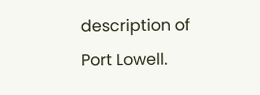description of Port Lowell.